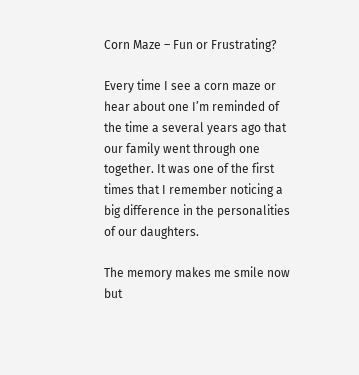Corn Maze – Fun or Frustrating?

Every time I see a corn maze or hear about one I’m reminded of the time a several years ago that our family went through one together. It was one of the first times that I remember noticing a big difference in the personalities of our daughters.

The memory makes me smile now but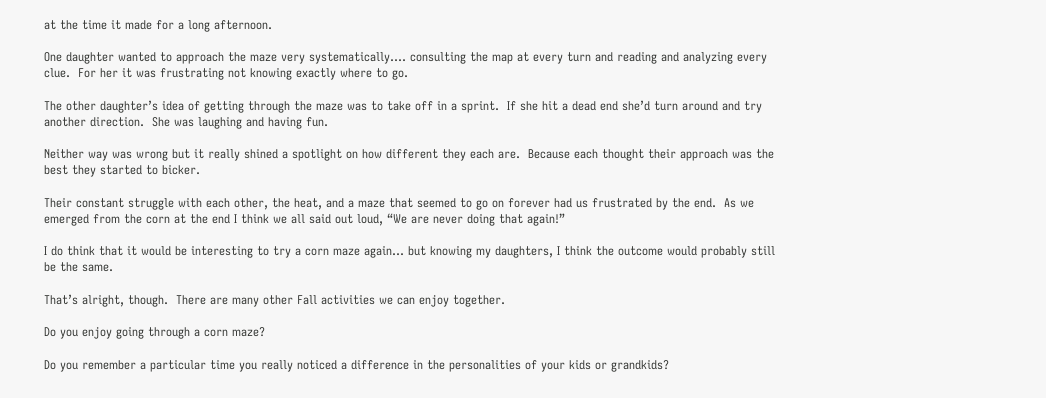at the time it made for a long afternoon.

One daughter wanted to approach the maze very systematically…. consulting the map at every turn and reading and analyzing every clue.  For her it was frustrating not knowing exactly where to go.

The other daughter’s idea of getting through the maze was to take off in a sprint.  If she hit a dead end she’d turn around and try another direction.  She was laughing and having fun.

Neither way was wrong but it really shined a spotlight on how different they each are.  Because each thought their approach was the best they started to bicker.

Their constant struggle with each other, the heat, and a maze that seemed to go on forever had us frustrated by the end.  As we emerged from the corn at the end I think we all said out loud, “We are never doing that again!”

I do think that it would be interesting to try a corn maze again… but knowing my daughters, I think the outcome would probably still be the same.

That’s alright, though.  There are many other Fall activities we can enjoy together.

Do you enjoy going through a corn maze?

Do you remember a particular time you really noticed a difference in the personalities of your kids or grandkids?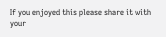If you enjoyed this please share it with your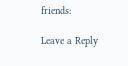friends:

Leave a Reply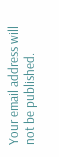Your email address will not be published.